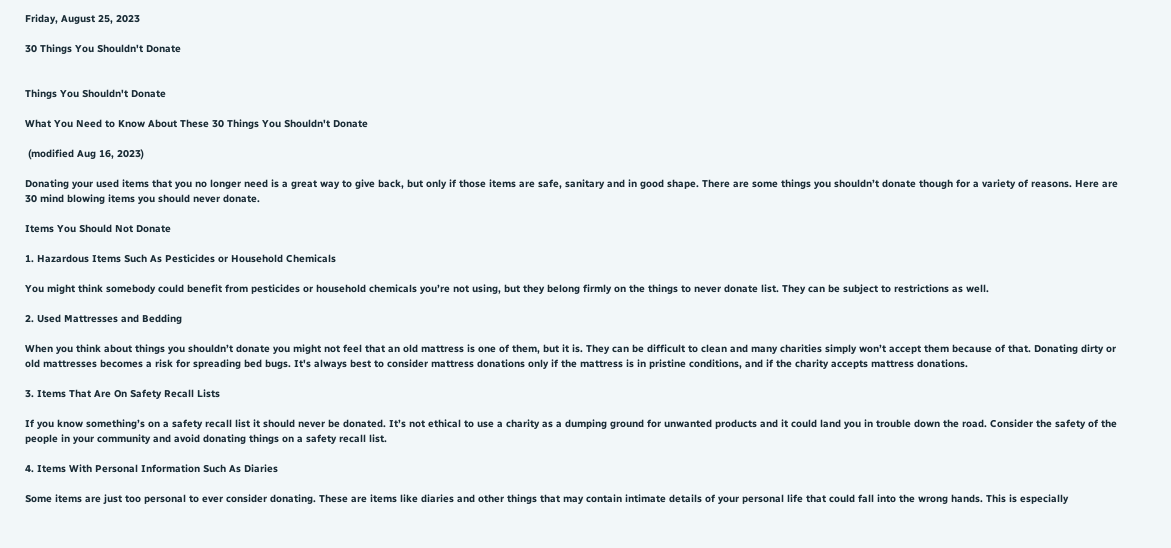Friday, August 25, 2023

30 Things You Shouldn't Donate


Things You Shouldn't Donate

What You Need to Know About These 30 Things You Shouldn't Donate

 (modified Aug 16, 2023)

Donating your used items that you no longer need is a great way to give back, but only if those items are safe, sanitary and in good shape. There are some things you shouldn’t donate though for a variety of reasons. Here are 30 mind blowing items you should never donate.

Items You Should Not Donate

1. Hazardous Items Such As Pesticides or Household Chemicals

You might think somebody could benefit from pesticides or household chemicals you’re not using, but they belong firmly on the things to never donate list. They can be subject to restrictions as well.

2. Used Mattresses and Bedding

When you think about things you shouldn’t donate you might not feel that an old mattress is one of them, but it is. They can be difficult to clean and many charities simply won’t accept them because of that. Donating dirty or old mattresses becomes a risk for spreading bed bugs. It's always best to consider mattress donations only if the mattress is in pristine conditions, and if the charity accepts mattress donations.

3. Items That Are On Safety Recall Lists

If you know something’s on a safety recall list it should never be donated. It’s not ethical to use a charity as a dumping ground for unwanted products and it could land you in trouble down the road. Consider the safety of the people in your community and avoid donating things on a safety recall list.

4. Items With Personal Information Such As Diaries

Some items are just too personal to ever consider donating. These are items like diaries and other things that may contain intimate details of your personal life that could fall into the wrong hands. This is especially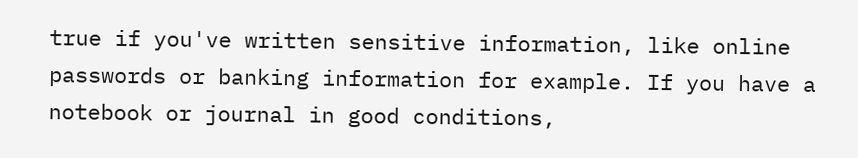true if you've written sensitive information, like online passwords or banking information for example. If you have a notebook or journal in good conditions,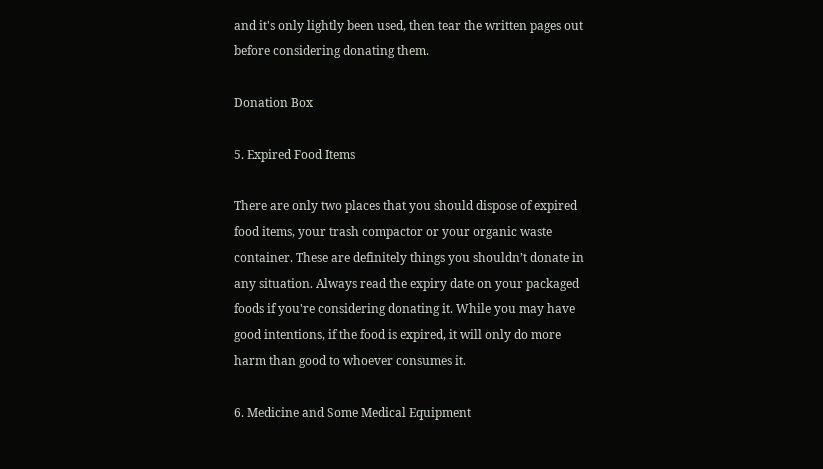and it's only lightly been used, then tear the written pages out before considering donating them.

Donation Box

5. Expired Food Items

There are only two places that you should dispose of expired food items, your trash compactor or your organic waste container. These are definitely things you shouldn’t donate in any situation. Always read the expiry date on your packaged foods if you're considering donating it. While you may have good intentions, if the food is expired, it will only do more harm than good to whoever consumes it.

6. Medicine and Some Medical Equipment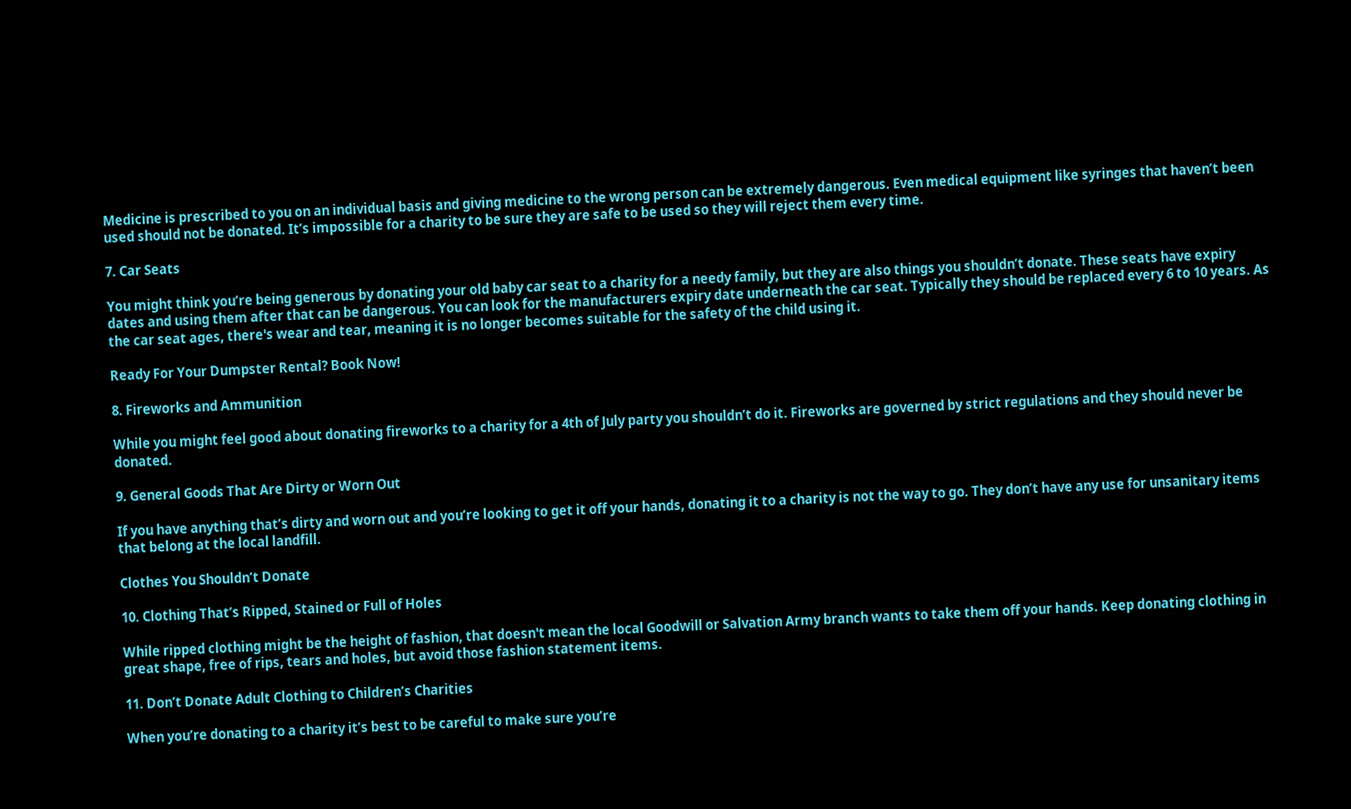Medicine is prescribed to you on an individual basis and giving medicine to the wrong person can be extremely dangerous. Even medical equipment like syringes that haven’t been used should not be donated. It’s impossible for a charity to be sure they are safe to be used so they will reject them every time.

7. Car Seats

You might think you’re being generous by donating your old baby car seat to a charity for a needy family, but they are also things you shouldn’t donate. These seats have expiry dates and using them after that can be dangerous. You can look for the manufacturers expiry date underneath the car seat. Typically they should be replaced every 6 to 10 years. As the car seat ages, there's wear and tear, meaning it is no longer becomes suitable for the safety of the child using it.

Ready For Your Dumpster Rental? Book Now!

8. Fireworks and Ammunition

While you might feel good about donating fireworks to a charity for a 4th of July party you shouldn’t do it. Fireworks are governed by strict regulations and they should never be donated.

9. General Goods That Are Dirty or Worn Out

If you have anything that’s dirty and worn out and you’re looking to get it off your hands, donating it to a charity is not the way to go. They don’t have any use for unsanitary items that belong at the local landfill.

Clothes You Shouldn’t Donate

10. Clothing That’s Ripped, Stained or Full of Holes

While ripped clothing might be the height of fashion, that doesn't mean the local Goodwill or Salvation Army branch wants to take them off your hands. Keep donating clothing in great shape, free of rips, tears and holes, but avoid those fashion statement items.

11. Don’t Donate Adult Clothing to Children’s Charities

When you’re donating to a charity it’s best to be careful to make sure you’re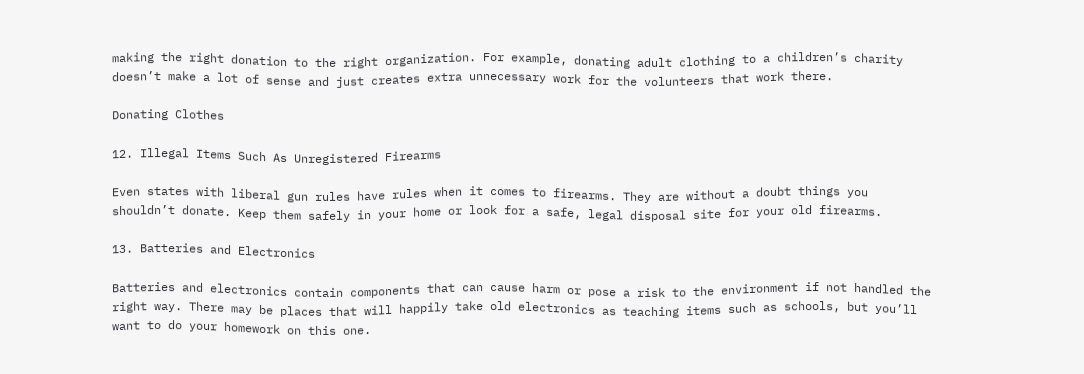making the right donation to the right organization. For example, donating adult clothing to a children’s charity doesn’t make a lot of sense and just creates extra unnecessary work for the volunteers that work there.

Donating Clothes

12. Illegal Items Such As Unregistered Firearms

Even states with liberal gun rules have rules when it comes to firearms. They are without a doubt things you shouldn’t donate. Keep them safely in your home or look for a safe, legal disposal site for your old firearms.

13. Batteries and Electronics

Batteries and electronics contain components that can cause harm or pose a risk to the environment if not handled the right way. There may be places that will happily take old electronics as teaching items such as schools, but you’ll want to do your homework on this one.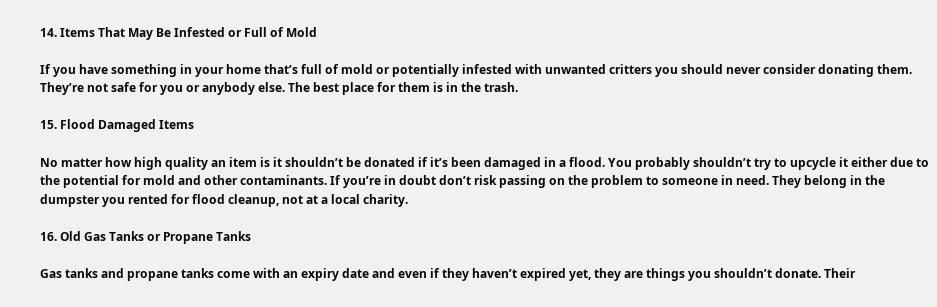14. Items That May Be Infested or Full of Mold

If you have something in your home that’s full of mold or potentially infested with unwanted critters you should never consider donating them. They’re not safe for you or anybody else. The best place for them is in the trash.

15. Flood Damaged Items

No matter how high quality an item is it shouldn’t be donated if it’s been damaged in a flood. You probably shouldn’t try to upcycle it either due to the potential for mold and other contaminants. If you’re in doubt don’t risk passing on the problem to someone in need. They belong in the dumpster you rented for flood cleanup, not at a local charity.

16. Old Gas Tanks or Propane Tanks

Gas tanks and propane tanks come with an expiry date and even if they haven’t expired yet, they are things you shouldn’t donate. Their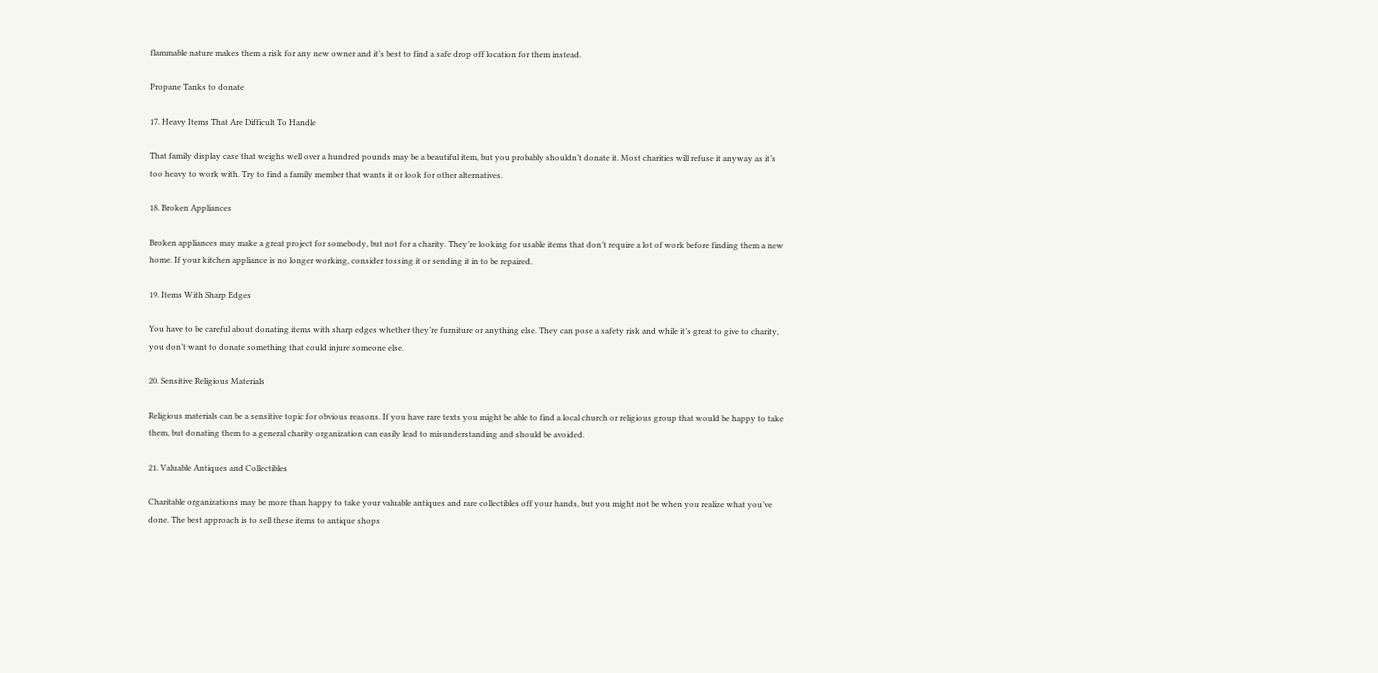flammable nature makes them a risk for any new owner and it’s best to find a safe drop off location for them instead.

Propane Tanks to donate

17. Heavy Items That Are Difficult To Handle

That family display case that weighs well over a hundred pounds may be a beautiful item, but you probably shouldn’t donate it. Most charities will refuse it anyway as it’s too heavy to work with. Try to find a family member that wants it or look for other alternatives.

18. Broken Appliances

Broken appliances may make a great project for somebody, but not for a charity. They’re looking for usable items that don’t require a lot of work before finding them a new home. If your kitchen appliance is no longer working, consider tossing it or sending it in to be repaired.

19. Items With Sharp Edges

You have to be careful about donating items with sharp edges whether they’re furniture or anything else. They can pose a safety risk and while it’s great to give to charity, you don’t want to donate something that could injure someone else.

20. Sensitive Religious Materials

Religious materials can be a sensitive topic for obvious reasons. If you have rare texts you might be able to find a local church or religious group that would be happy to take them, but donating them to a general charity organization can easily lead to misunderstanding and should be avoided.

21. Valuable Antiques and Collectibles

Charitable organizations may be more than happy to take your valuable antiques and rare collectibles off your hands, but you might not be when you realize what you’ve done. The best approach is to sell these items to antique shops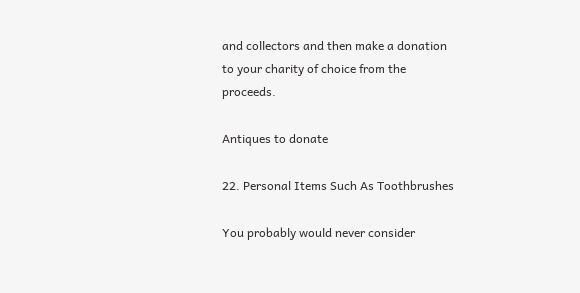and collectors and then make a donation to your charity of choice from the proceeds.

Antiques to donate

22. Personal Items Such As Toothbrushes

You probably would never consider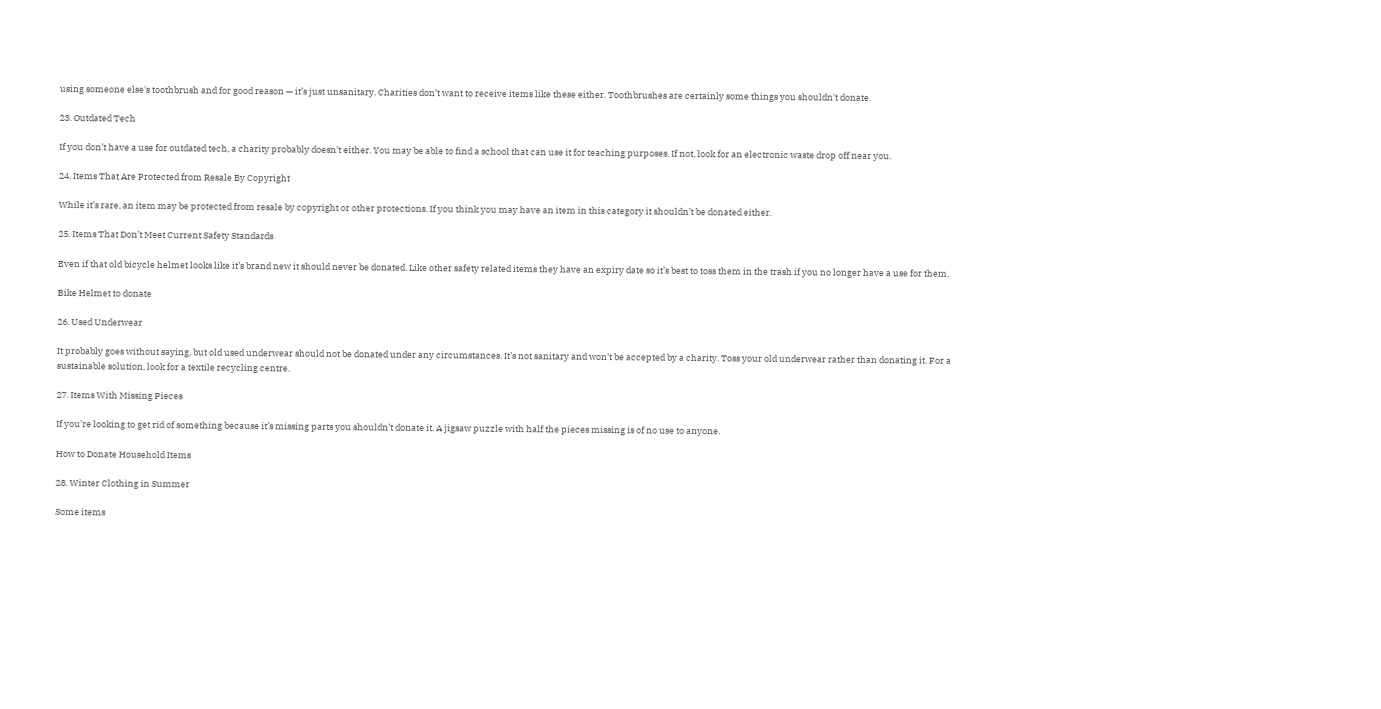using someone else's toothbrush and for good reason — it’s just unsanitary. Charities don’t want to receive items like these either. Toothbrushes are certainly some things you shouldn't donate.

23. Outdated Tech

If you don’t have a use for outdated tech, a charity probably doesn’t either. You may be able to find a school that can use it for teaching purposes. If not, look for an electronic waste drop off near you.

24. Items That Are Protected from Resale By Copyright

While it’s rare, an item may be protected from resale by copyright or other protections. If you think you may have an item in this category it shouldn’t be donated either.

25. Items That Don’t Meet Current Safety Standards

Even if that old bicycle helmet looks like it’s brand new it should never be donated. Like other safety related items they have an expiry date so it’s best to toss them in the trash if you no longer have a use for them.

Bike Helmet to donate

26. Used Underwear

It probably goes without saying, but old used underwear should not be donated under any circumstances. It’s not sanitary and won’t be accepted by a charity. Toss your old underwear rather than donating it. For a sustainable solution, look for a textile recycling centre.

27. Items With Missing Pieces

If you’re looking to get rid of something because it’s missing parts you shouldn’t donate it. A jigsaw puzzle with half the pieces missing is of no use to anyone.

How to Donate Household Items

28. Winter Clothing in Summer

Some items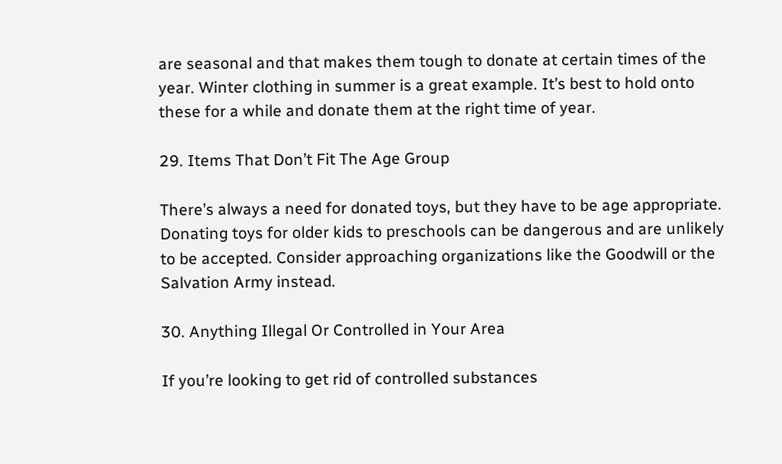are seasonal and that makes them tough to donate at certain times of the year. Winter clothing in summer is a great example. It’s best to hold onto these for a while and donate them at the right time of year.

29. Items That Don’t Fit The Age Group

There’s always a need for donated toys, but they have to be age appropriate. Donating toys for older kids to preschools can be dangerous and are unlikely to be accepted. Consider approaching organizations like the Goodwill or the Salvation Army instead.

30. Anything Illegal Or Controlled in Your Area

If you’re looking to get rid of controlled substances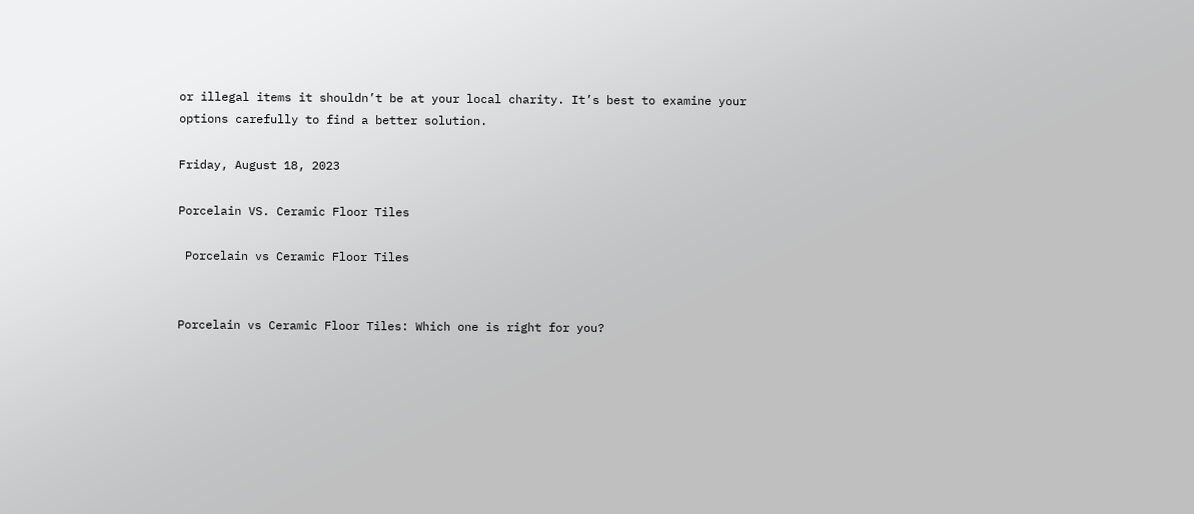or illegal items it shouldn’t be at your local charity. It’s best to examine your options carefully to find a better solution.

Friday, August 18, 2023

Porcelain VS. Ceramic Floor Tiles

 Porcelain vs Ceramic Floor Tiles


Porcelain vs Ceramic Floor Tiles: Which one is right for you?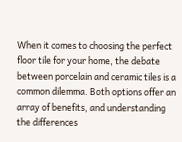When it comes to choosing the perfect floor tile for your home, the debate between porcelain and ceramic tiles is a common dilemma. Both options offer an array of benefits, and understanding the differences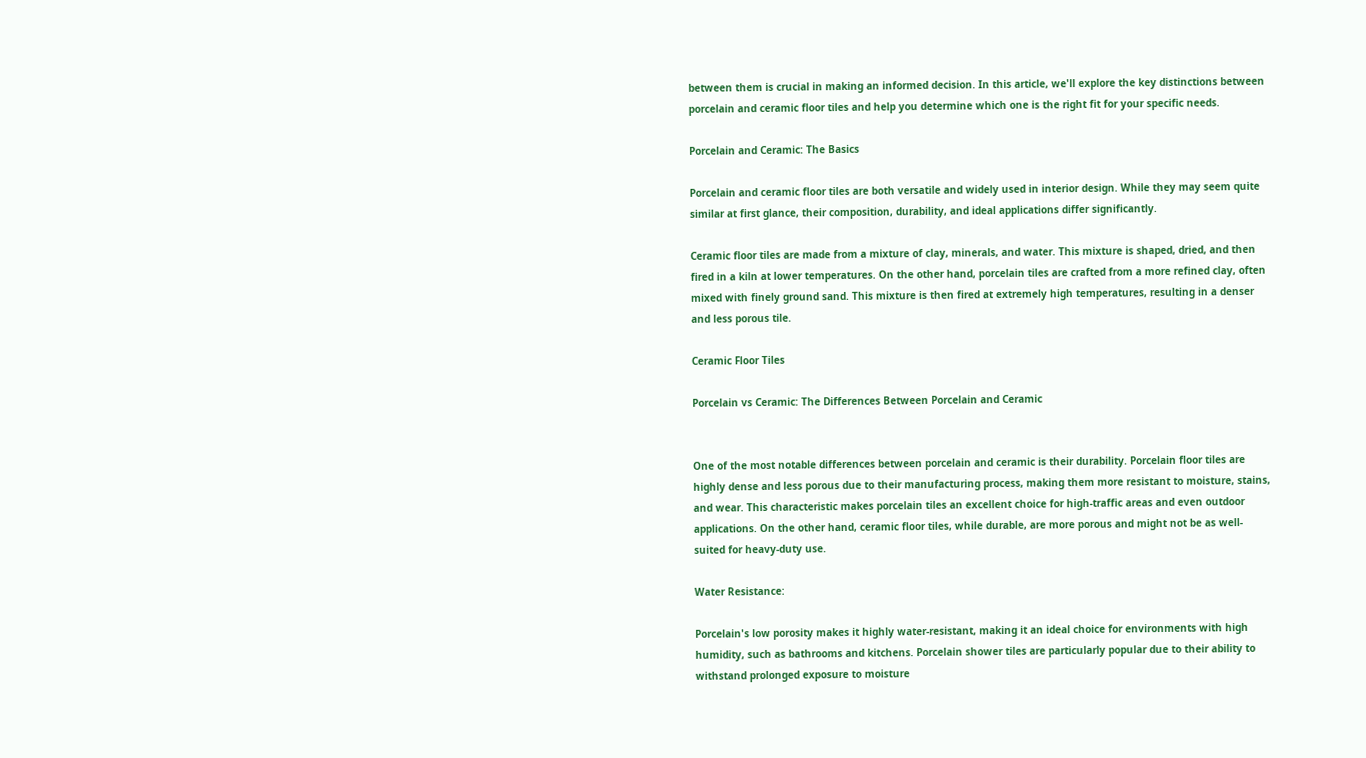between them is crucial in making an informed decision. In this article, we'll explore the key distinctions between porcelain and ceramic floor tiles and help you determine which one is the right fit for your specific needs.

Porcelain and Ceramic: The Basics

Porcelain and ceramic floor tiles are both versatile and widely used in interior design. While they may seem quite similar at first glance, their composition, durability, and ideal applications differ significantly.

Ceramic floor tiles are made from a mixture of clay, minerals, and water. This mixture is shaped, dried, and then fired in a kiln at lower temperatures. On the other hand, porcelain tiles are crafted from a more refined clay, often mixed with finely ground sand. This mixture is then fired at extremely high temperatures, resulting in a denser and less porous tile.

Ceramic Floor Tiles

Porcelain vs Ceramic: The Differences Between Porcelain and Ceramic


One of the most notable differences between porcelain and ceramic is their durability. Porcelain floor tiles are highly dense and less porous due to their manufacturing process, making them more resistant to moisture, stains, and wear. This characteristic makes porcelain tiles an excellent choice for high-traffic areas and even outdoor applications. On the other hand, ceramic floor tiles, while durable, are more porous and might not be as well-suited for heavy-duty use.

Water Resistance:

Porcelain's low porosity makes it highly water-resistant, making it an ideal choice for environments with high humidity, such as bathrooms and kitchens. Porcelain shower tiles are particularly popular due to their ability to withstand prolonged exposure to moisture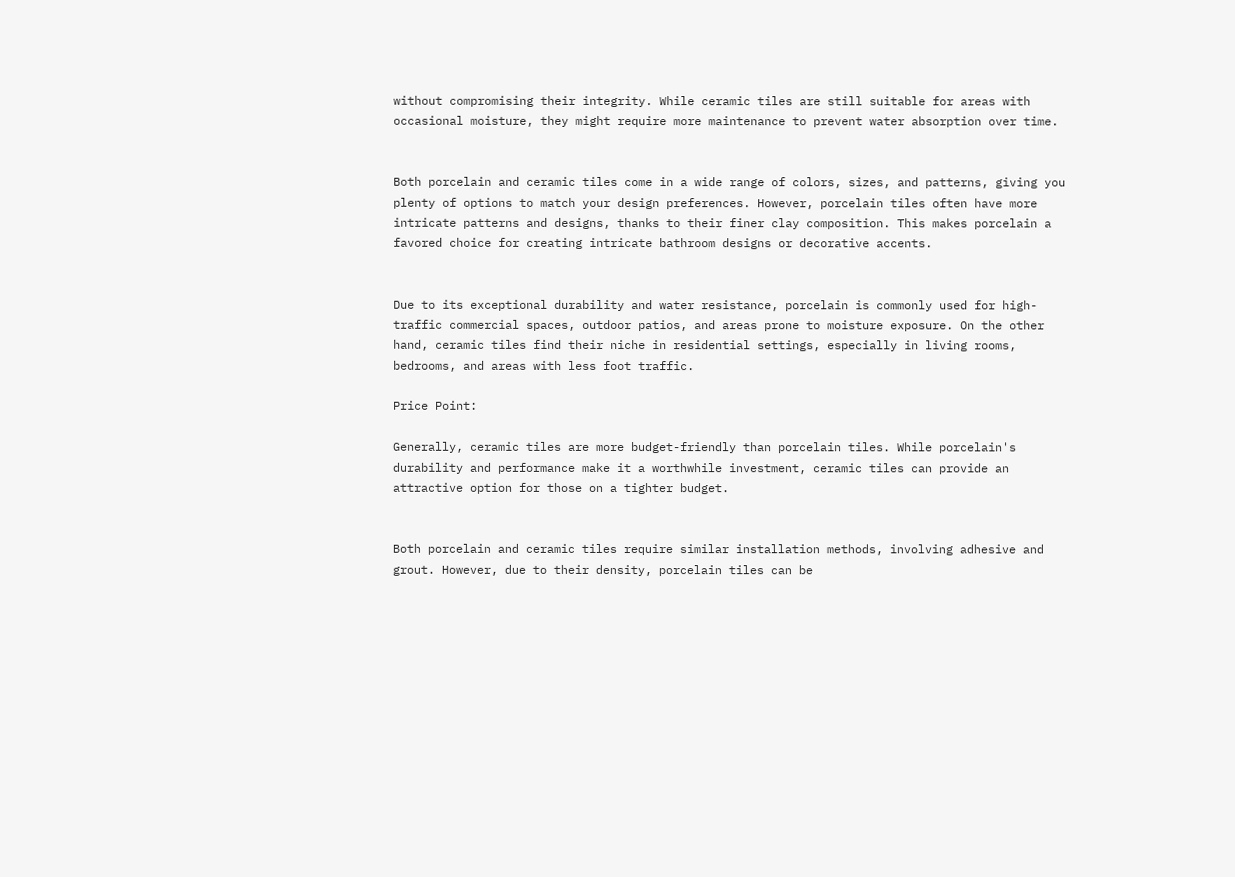without compromising their integrity. While ceramic tiles are still suitable for areas with occasional moisture, they might require more maintenance to prevent water absorption over time.


Both porcelain and ceramic tiles come in a wide range of colors, sizes, and patterns, giving you plenty of options to match your design preferences. However, porcelain tiles often have more intricate patterns and designs, thanks to their finer clay composition. This makes porcelain a favored choice for creating intricate bathroom designs or decorative accents.


Due to its exceptional durability and water resistance, porcelain is commonly used for high-traffic commercial spaces, outdoor patios, and areas prone to moisture exposure. On the other hand, ceramic tiles find their niche in residential settings, especially in living rooms, bedrooms, and areas with less foot traffic.

Price Point:

Generally, ceramic tiles are more budget-friendly than porcelain tiles. While porcelain's durability and performance make it a worthwhile investment, ceramic tiles can provide an attractive option for those on a tighter budget.


Both porcelain and ceramic tiles require similar installation methods, involving adhesive and grout. However, due to their density, porcelain tiles can be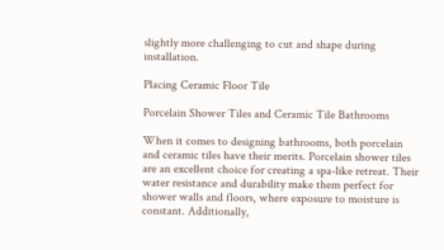slightly more challenging to cut and shape during installation.

Placing Ceramic Floor Tile

Porcelain Shower Tiles and Ceramic Tile Bathrooms

When it comes to designing bathrooms, both porcelain and ceramic tiles have their merits. Porcelain shower tiles are an excellent choice for creating a spa-like retreat. Their water resistance and durability make them perfect for shower walls and floors, where exposure to moisture is constant. Additionally,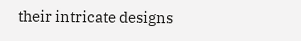their intricate designs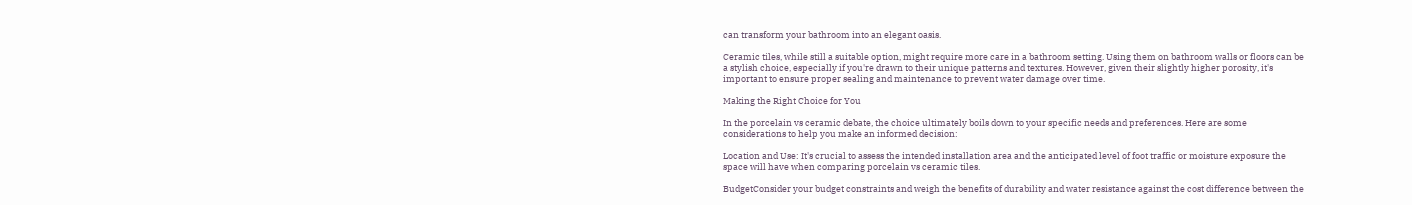can transform your bathroom into an elegant oasis.

Ceramic tiles, while still a suitable option, might require more care in a bathroom setting. Using them on bathroom walls or floors can be a stylish choice, especially if you're drawn to their unique patterns and textures. However, given their slightly higher porosity, it's important to ensure proper sealing and maintenance to prevent water damage over time.

Making the Right Choice for You

In the porcelain vs ceramic debate, the choice ultimately boils down to your specific needs and preferences. Here are some considerations to help you make an informed decision:

Location and Use: It's crucial to assess the intended installation area and the anticipated level of foot traffic or moisture exposure the space will have when comparing porcelain vs ceramic tiles.

BudgetConsider your budget constraints and weigh the benefits of durability and water resistance against the cost difference between the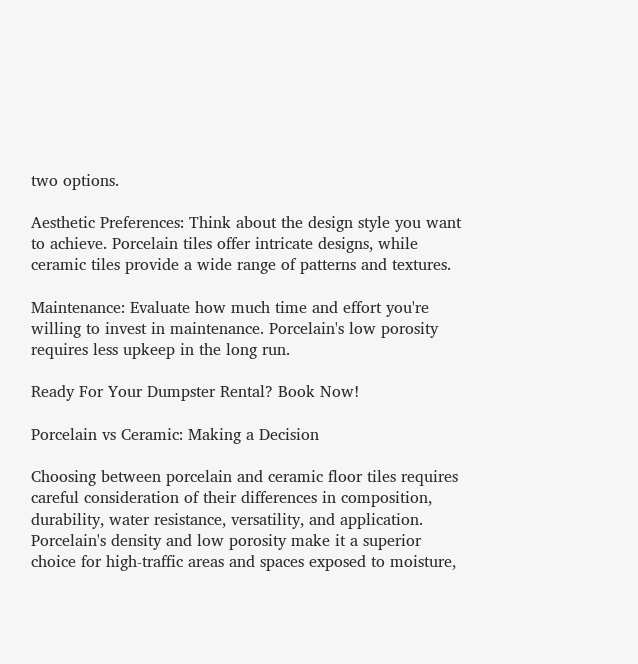two options.

Aesthetic Preferences: Think about the design style you want to achieve. Porcelain tiles offer intricate designs, while ceramic tiles provide a wide range of patterns and textures.

Maintenance: Evaluate how much time and effort you're willing to invest in maintenance. Porcelain's low porosity requires less upkeep in the long run.

Ready For Your Dumpster Rental? Book Now!

Porcelain vs Ceramic: Making a Decision

Choosing between porcelain and ceramic floor tiles requires careful consideration of their differences in composition, durability, water resistance, versatility, and application. Porcelain's density and low porosity make it a superior choice for high-traffic areas and spaces exposed to moisture,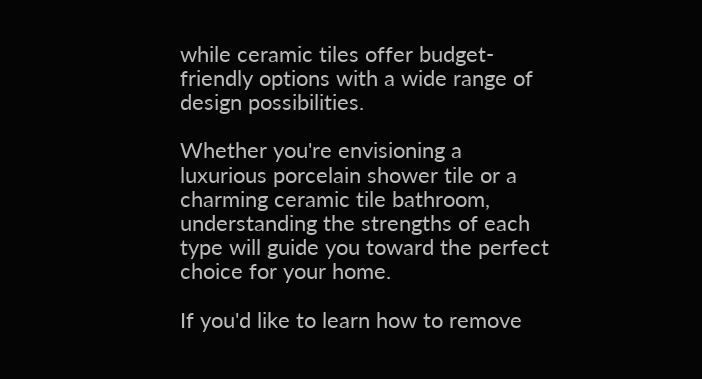while ceramic tiles offer budget-friendly options with a wide range of design possibilities.

Whether you're envisioning a luxurious porcelain shower tile or a charming ceramic tile bathroom, understanding the strengths of each type will guide you toward the perfect choice for your home.

If you'd like to learn how to remove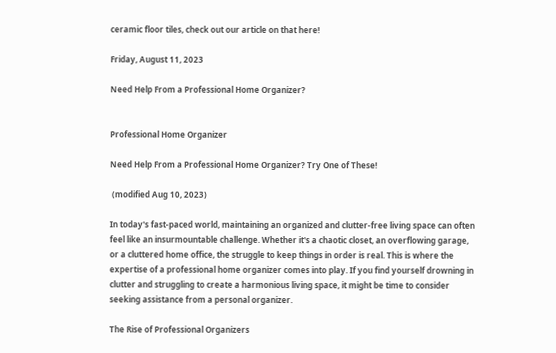ceramic floor tiles, check out our article on that here!

Friday, August 11, 2023

Need Help From a Professional Home Organizer?


Professional Home Organizer

Need Help From a Professional Home Organizer? Try One of These!

 (modified Aug 10, 2023)

In today's fast-paced world, maintaining an organized and clutter-free living space can often feel like an insurmountable challenge. Whether it's a chaotic closet, an overflowing garage, or a cluttered home office, the struggle to keep things in order is real. This is where the expertise of a professional home organizer comes into play. If you find yourself drowning in clutter and struggling to create a harmonious living space, it might be time to consider seeking assistance from a personal organizer.

The Rise of Professional Organizers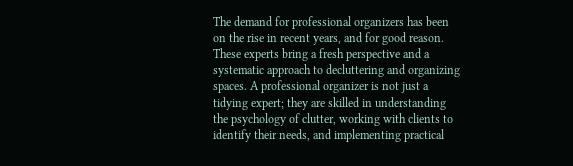The demand for professional organizers has been on the rise in recent years, and for good reason. These experts bring a fresh perspective and a systematic approach to decluttering and organizing spaces. A professional organizer is not just a tidying expert; they are skilled in understanding the psychology of clutter, working with clients to identify their needs, and implementing practical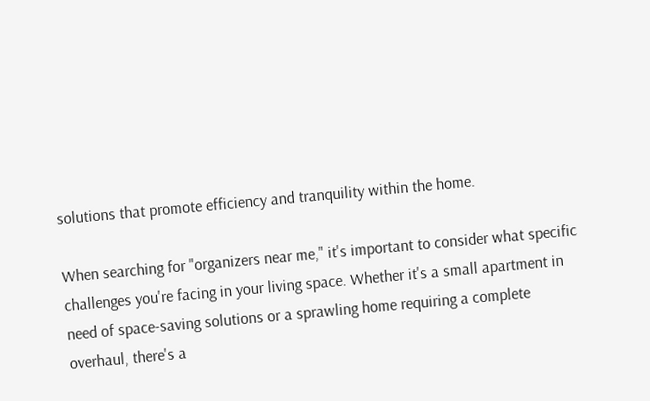solutions that promote efficiency and tranquility within the home.

When searching for "organizers near me," it's important to consider what specific challenges you're facing in your living space. Whether it's a small apartment in need of space-saving solutions or a sprawling home requiring a complete overhaul, there's a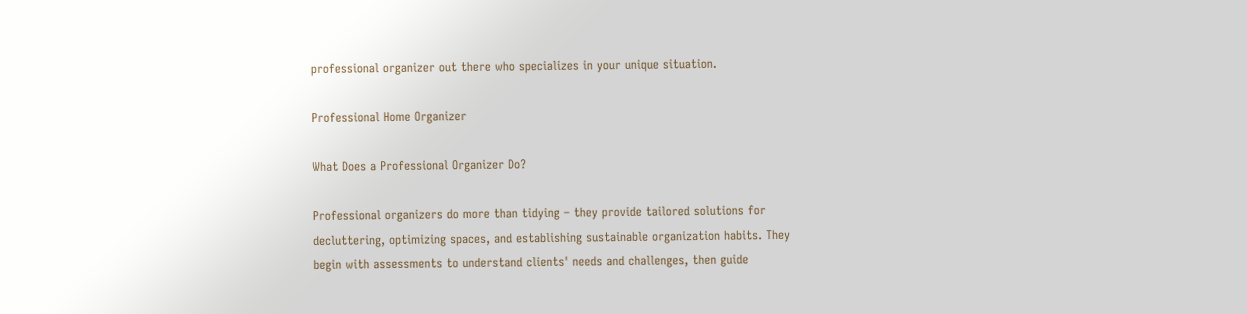professional organizer out there who specializes in your unique situation.

Professional Home Organizer

What Does a Professional Organizer Do?

Professional organizers do more than tidying – they provide tailored solutions for decluttering, optimizing spaces, and establishing sustainable organization habits. They begin with assessments to understand clients' needs and challenges, then guide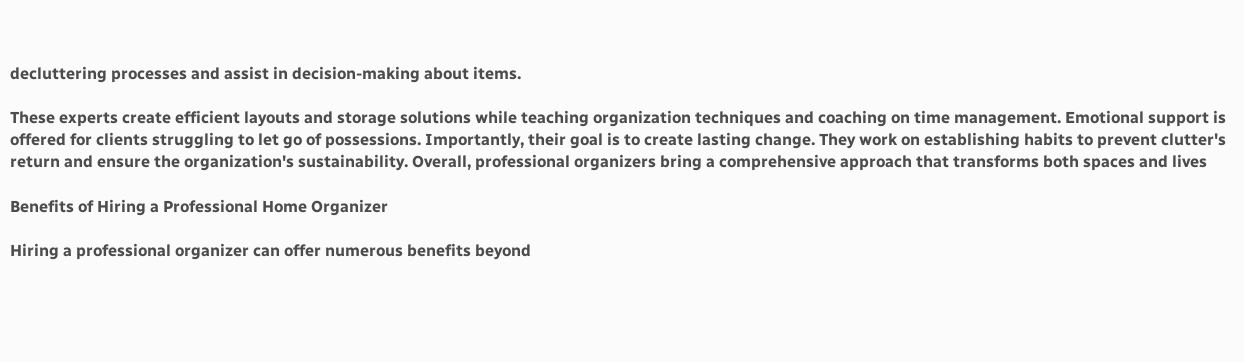decluttering processes and assist in decision-making about items.

These experts create efficient layouts and storage solutions while teaching organization techniques and coaching on time management. Emotional support is offered for clients struggling to let go of possessions. Importantly, their goal is to create lasting change. They work on establishing habits to prevent clutter's return and ensure the organization's sustainability. Overall, professional organizers bring a comprehensive approach that transforms both spaces and lives

Benefits of Hiring a Professional Home Organizer

Hiring a professional organizer can offer numerous benefits beyond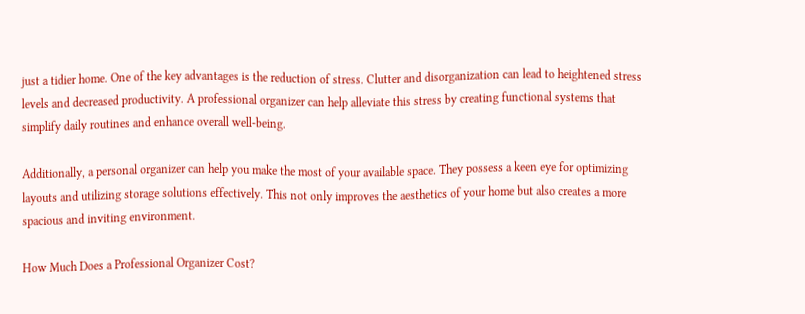just a tidier home. One of the key advantages is the reduction of stress. Clutter and disorganization can lead to heightened stress levels and decreased productivity. A professional organizer can help alleviate this stress by creating functional systems that simplify daily routines and enhance overall well-being.

Additionally, a personal organizer can help you make the most of your available space. They possess a keen eye for optimizing layouts and utilizing storage solutions effectively. This not only improves the aesthetics of your home but also creates a more spacious and inviting environment.

How Much Does a Professional Organizer Cost?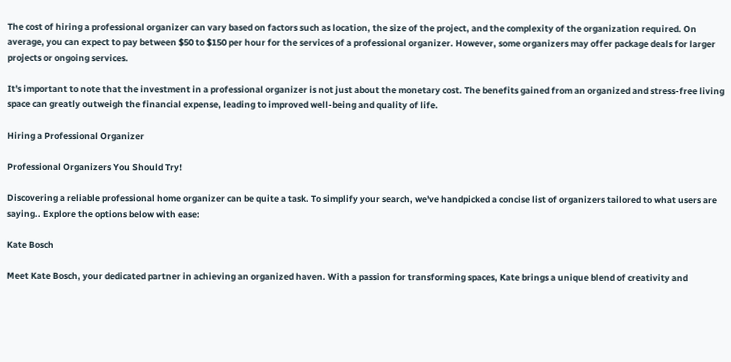The cost of hiring a professional organizer can vary based on factors such as location, the size of the project, and the complexity of the organization required. On average, you can expect to pay between $50 to $150 per hour for the services of a professional organizer. However, some organizers may offer package deals for larger projects or ongoing services.

It's important to note that the investment in a professional organizer is not just about the monetary cost. The benefits gained from an organized and stress-free living space can greatly outweigh the financial expense, leading to improved well-being and quality of life.

Hiring a Professional Organizer

Professional Organizers You Should Try!

Discovering a reliable professional home organizer can be quite a task. To simplify your search, we've handpicked a concise list of organizers tailored to what users are saying.. Explore the options below with ease:

Kate Bosch

Meet Kate Bosch, your dedicated partner in achieving an organized haven. With a passion for transforming spaces, Kate brings a unique blend of creativity and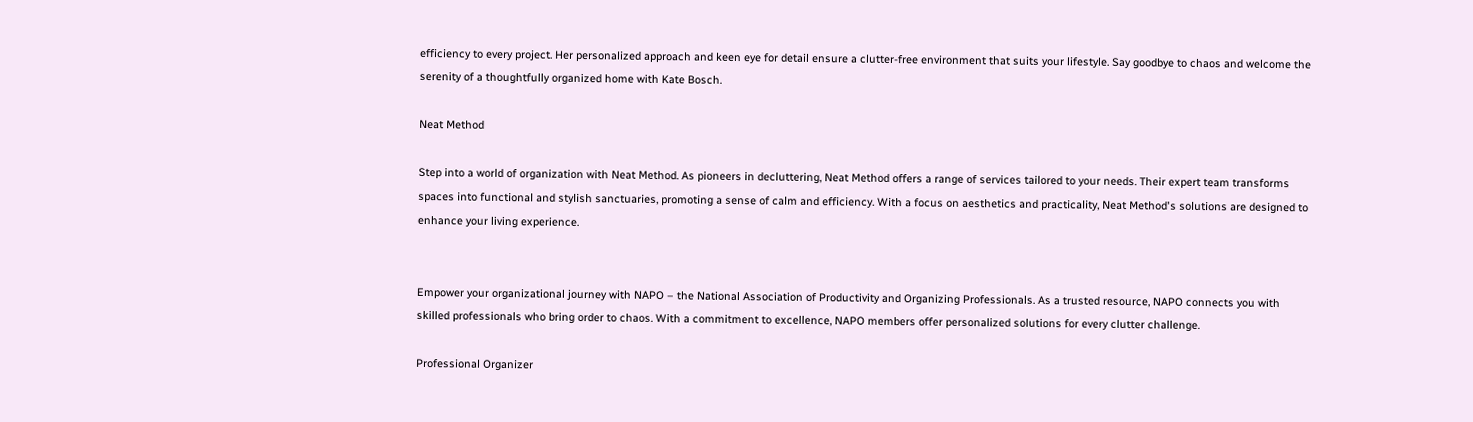efficiency to every project. Her personalized approach and keen eye for detail ensure a clutter-free environment that suits your lifestyle. Say goodbye to chaos and welcome the serenity of a thoughtfully organized home with Kate Bosch.

Neat Method

Step into a world of organization with Neat Method. As pioneers in decluttering, Neat Method offers a range of services tailored to your needs. Their expert team transforms spaces into functional and stylish sanctuaries, promoting a sense of calm and efficiency. With a focus on aesthetics and practicality, Neat Method's solutions are designed to enhance your living experience.


Empower your organizational journey with NAPO – the National Association of Productivity and Organizing Professionals. As a trusted resource, NAPO connects you with skilled professionals who bring order to chaos. With a commitment to excellence, NAPO members offer personalized solutions for every clutter challenge.

Professional Organizer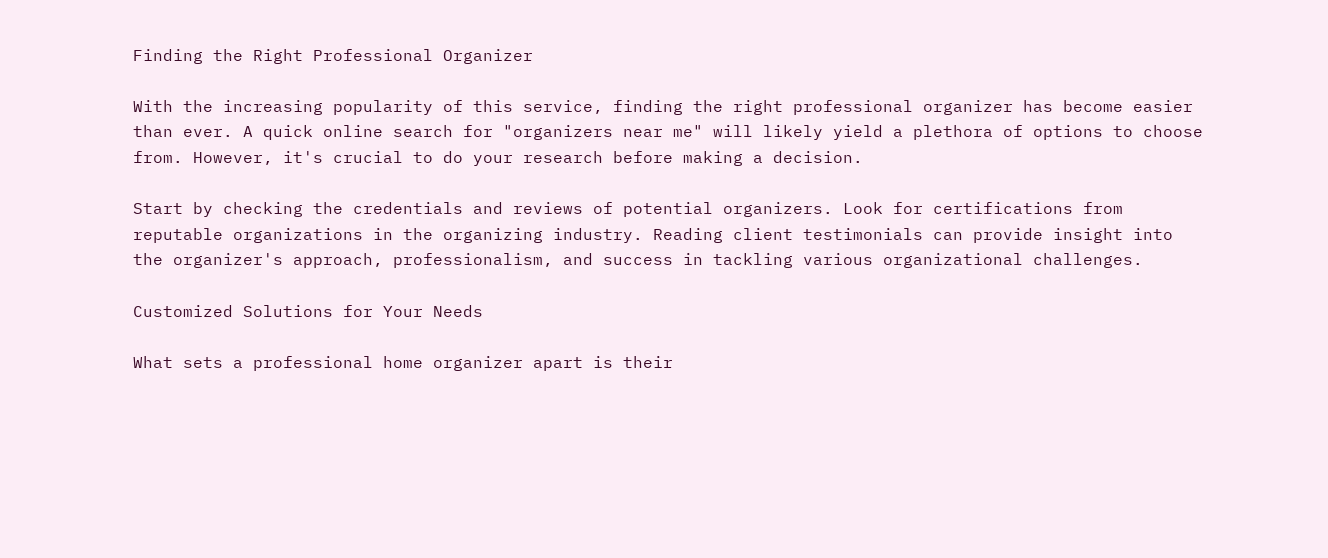Finding the Right Professional Organizer

With the increasing popularity of this service, finding the right professional organizer has become easier than ever. A quick online search for "organizers near me" will likely yield a plethora of options to choose from. However, it's crucial to do your research before making a decision.

Start by checking the credentials and reviews of potential organizers. Look for certifications from reputable organizations in the organizing industry. Reading client testimonials can provide insight into the organizer's approach, professionalism, and success in tackling various organizational challenges.

Customized Solutions for Your Needs

What sets a professional home organizer apart is their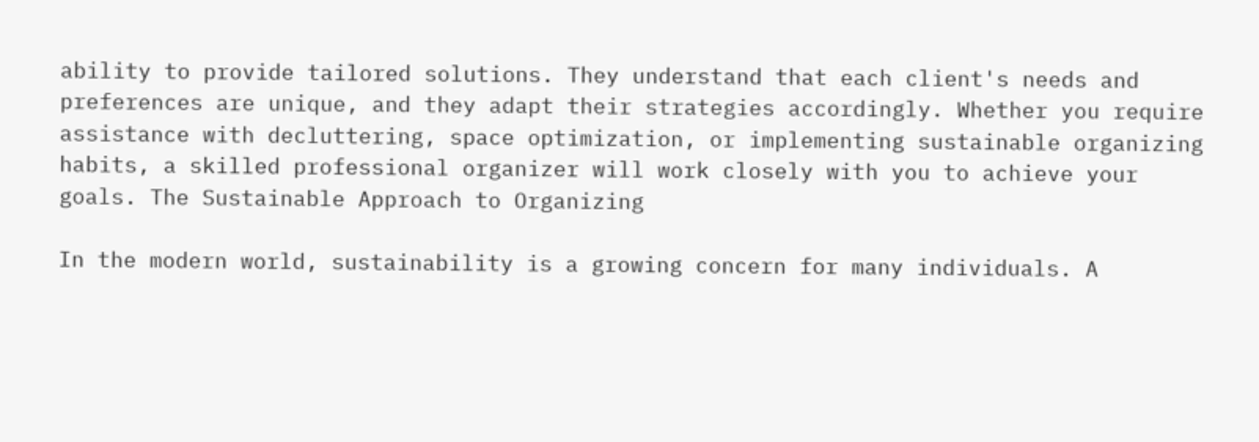ability to provide tailored solutions. They understand that each client's needs and preferences are unique, and they adapt their strategies accordingly. Whether you require assistance with decluttering, space optimization, or implementing sustainable organizing habits, a skilled professional organizer will work closely with you to achieve your goals. The Sustainable Approach to Organizing

In the modern world, sustainability is a growing concern for many individuals. A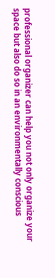professional organizer can help you not only organize your space but also do so in an environmentally conscious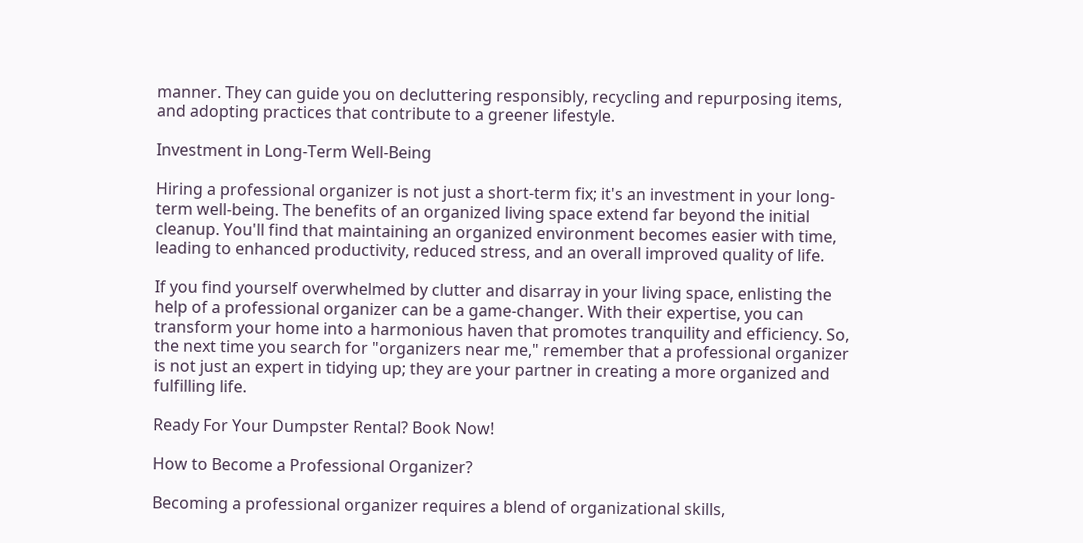manner. They can guide you on decluttering responsibly, recycling and repurposing items, and adopting practices that contribute to a greener lifestyle.

Investment in Long-Term Well-Being

Hiring a professional organizer is not just a short-term fix; it's an investment in your long-term well-being. The benefits of an organized living space extend far beyond the initial cleanup. You'll find that maintaining an organized environment becomes easier with time, leading to enhanced productivity, reduced stress, and an overall improved quality of life.

If you find yourself overwhelmed by clutter and disarray in your living space, enlisting the help of a professional organizer can be a game-changer. With their expertise, you can transform your home into a harmonious haven that promotes tranquility and efficiency. So, the next time you search for "organizers near me," remember that a professional organizer is not just an expert in tidying up; they are your partner in creating a more organized and fulfilling life.

Ready For Your Dumpster Rental? Book Now!

How to Become a Professional Organizer?

Becoming a professional organizer requires a blend of organizational skills,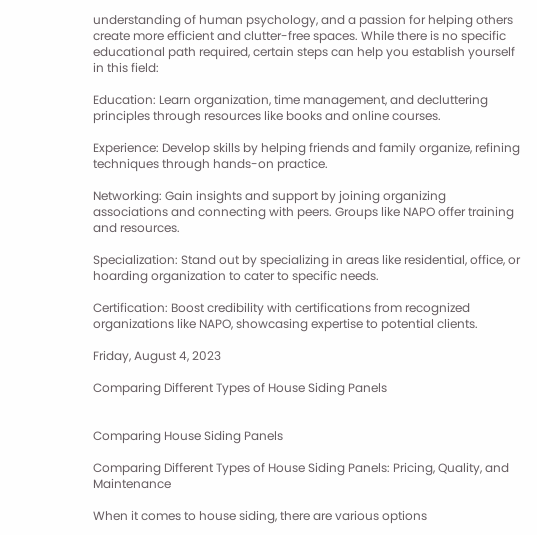understanding of human psychology, and a passion for helping others create more efficient and clutter-free spaces. While there is no specific educational path required, certain steps can help you establish yourself in this field:

Education: Learn organization, time management, and decluttering principles through resources like books and online courses.

Experience: Develop skills by helping friends and family organize, refining techniques through hands-on practice.

Networking: Gain insights and support by joining organizing associations and connecting with peers. Groups like NAPO offer training and resources.

Specialization: Stand out by specializing in areas like residential, office, or hoarding organization to cater to specific needs.

Certification: Boost credibility with certifications from recognized organizations like NAPO, showcasing expertise to potential clients.

Friday, August 4, 2023

Comparing Different Types of House Siding Panels


Comparing House Siding Panels

Comparing Different Types of House Siding Panels: Pricing, Quality, and Maintenance

When it comes to house siding, there are various options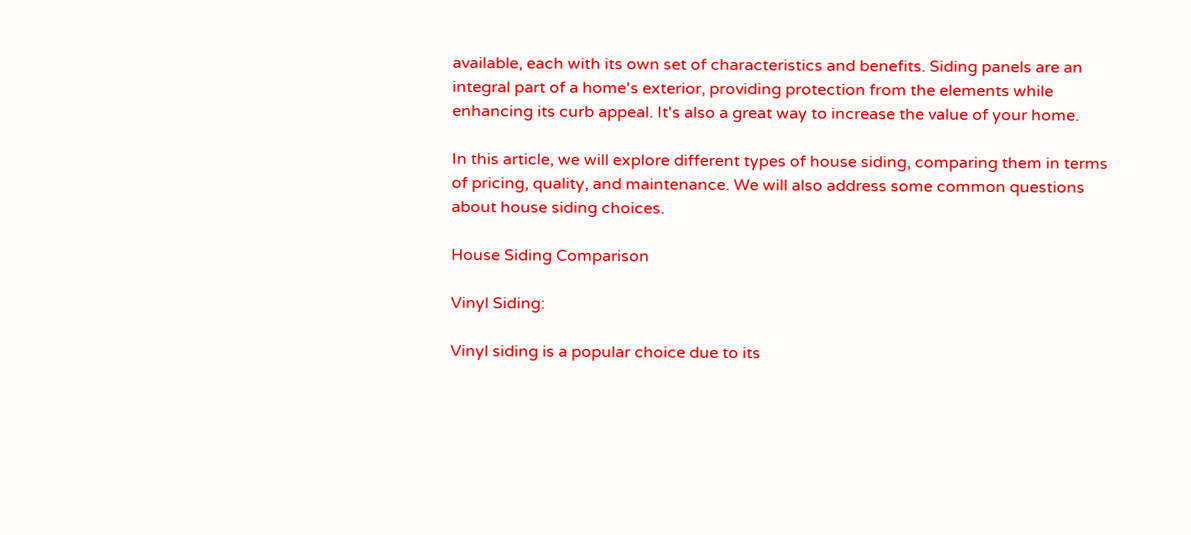available, each with its own set of characteristics and benefits. Siding panels are an integral part of a home's exterior, providing protection from the elements while enhancing its curb appeal. It's also a great way to increase the value of your home.

In this article, we will explore different types of house siding, comparing them in terms of pricing, quality, and maintenance. We will also address some common questions about house siding choices.

House Siding Comparison

Vinyl Siding:

Vinyl siding is a popular choice due to its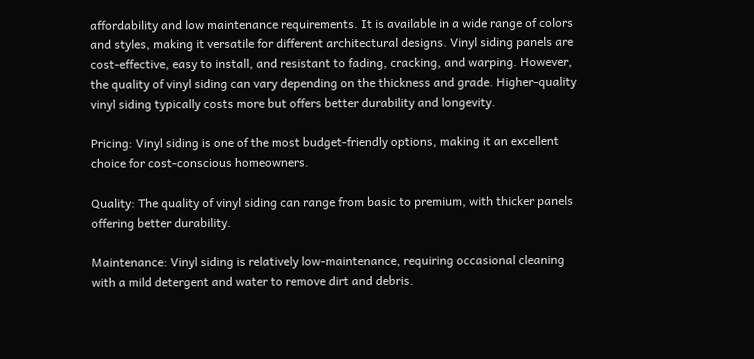affordability and low maintenance requirements. It is available in a wide range of colors and styles, making it versatile for different architectural designs. Vinyl siding panels are cost-effective, easy to install, and resistant to fading, cracking, and warping. However, the quality of vinyl siding can vary depending on the thickness and grade. Higher-quality vinyl siding typically costs more but offers better durability and longevity.

Pricing: Vinyl siding is one of the most budget-friendly options, making it an excellent choice for cost-conscious homeowners.

Quality: The quality of vinyl siding can range from basic to premium, with thicker panels offering better durability.

Maintenance: Vinyl siding is relatively low-maintenance, requiring occasional cleaning with a mild detergent and water to remove dirt and debris.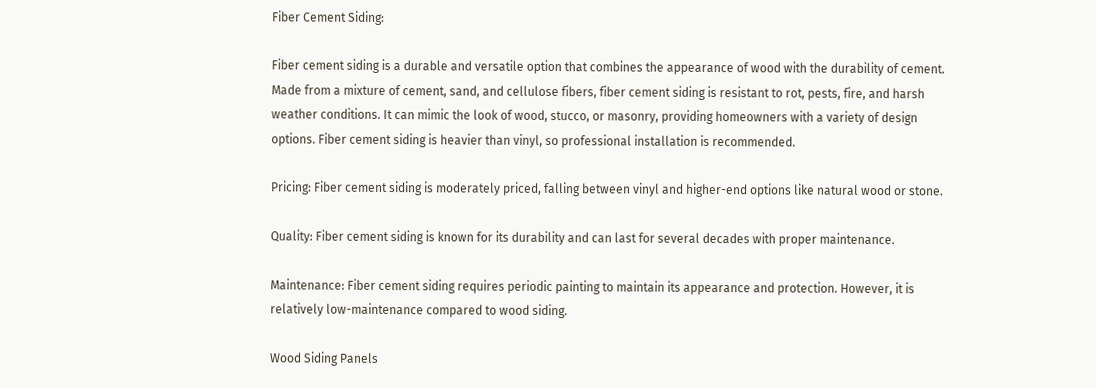Fiber Cement Siding:

Fiber cement siding is a durable and versatile option that combines the appearance of wood with the durability of cement. Made from a mixture of cement, sand, and cellulose fibers, fiber cement siding is resistant to rot, pests, fire, and harsh weather conditions. It can mimic the look of wood, stucco, or masonry, providing homeowners with a variety of design options. Fiber cement siding is heavier than vinyl, so professional installation is recommended.

Pricing: Fiber cement siding is moderately priced, falling between vinyl and higher-end options like natural wood or stone.

Quality: Fiber cement siding is known for its durability and can last for several decades with proper maintenance.

Maintenance: Fiber cement siding requires periodic painting to maintain its appearance and protection. However, it is relatively low-maintenance compared to wood siding.

Wood Siding Panels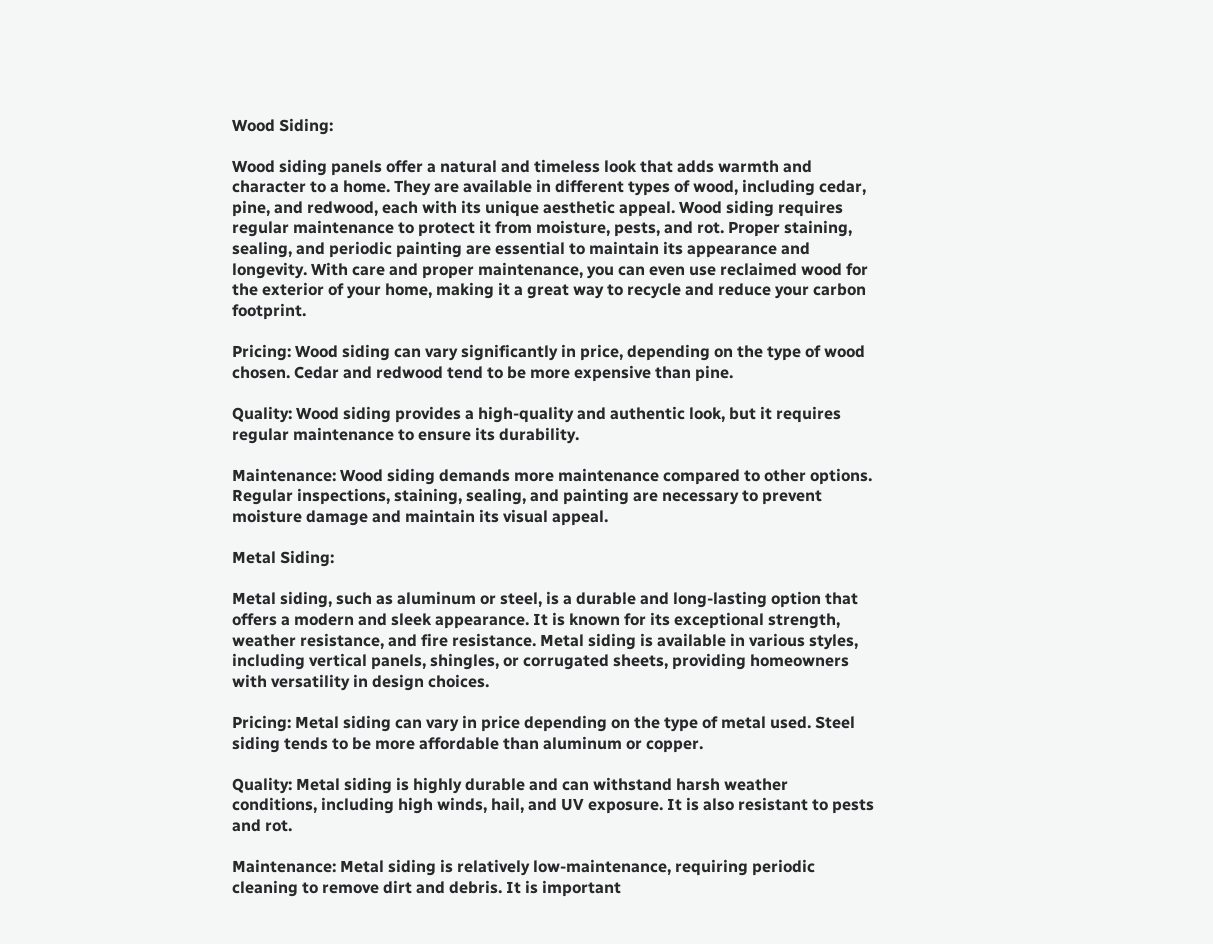Wood Siding:

Wood siding panels offer a natural and timeless look that adds warmth and character to a home. They are available in different types of wood, including cedar, pine, and redwood, each with its unique aesthetic appeal. Wood siding requires regular maintenance to protect it from moisture, pests, and rot. Proper staining, sealing, and periodic painting are essential to maintain its appearance and longevity. With care and proper maintenance, you can even use reclaimed wood for the exterior of your home, making it a great way to recycle and reduce your carbon footprint.

Pricing: Wood siding can vary significantly in price, depending on the type of wood chosen. Cedar and redwood tend to be more expensive than pine.

Quality: Wood siding provides a high-quality and authentic look, but it requires regular maintenance to ensure its durability.

Maintenance: Wood siding demands more maintenance compared to other options. Regular inspections, staining, sealing, and painting are necessary to prevent moisture damage and maintain its visual appeal.

Metal Siding:

Metal siding, such as aluminum or steel, is a durable and long-lasting option that offers a modern and sleek appearance. It is known for its exceptional strength, weather resistance, and fire resistance. Metal siding is available in various styles, including vertical panels, shingles, or corrugated sheets, providing homeowners with versatility in design choices.

Pricing: Metal siding can vary in price depending on the type of metal used. Steel siding tends to be more affordable than aluminum or copper.

Quality: Metal siding is highly durable and can withstand harsh weather conditions, including high winds, hail, and UV exposure. It is also resistant to pests and rot.

Maintenance: Metal siding is relatively low-maintenance, requiring periodic cleaning to remove dirt and debris. It is important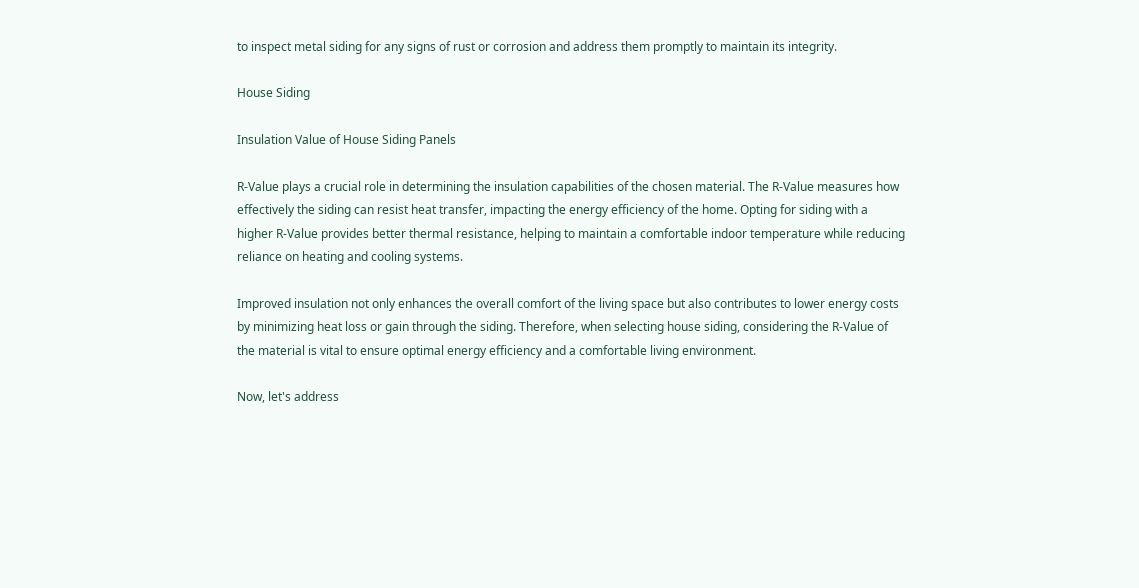to inspect metal siding for any signs of rust or corrosion and address them promptly to maintain its integrity.

House Siding

Insulation Value of House Siding Panels

R-Value plays a crucial role in determining the insulation capabilities of the chosen material. The R-Value measures how effectively the siding can resist heat transfer, impacting the energy efficiency of the home. Opting for siding with a higher R-Value provides better thermal resistance, helping to maintain a comfortable indoor temperature while reducing reliance on heating and cooling systems.

Improved insulation not only enhances the overall comfort of the living space but also contributes to lower energy costs by minimizing heat loss or gain through the siding. Therefore, when selecting house siding, considering the R-Value of the material is vital to ensure optimal energy efficiency and a comfortable living environment.

Now, let's address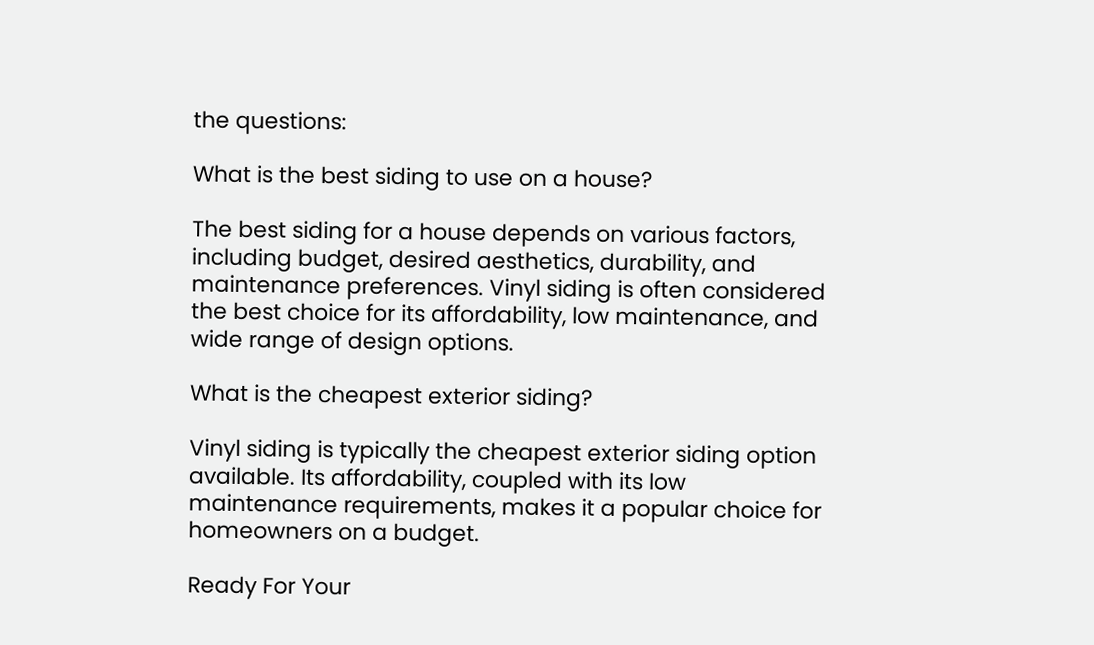the questions:

What is the best siding to use on a house?

The best siding for a house depends on various factors, including budget, desired aesthetics, durability, and maintenance preferences. Vinyl siding is often considered the best choice for its affordability, low maintenance, and wide range of design options.

What is the cheapest exterior siding?

Vinyl siding is typically the cheapest exterior siding option available. Its affordability, coupled with its low maintenance requirements, makes it a popular choice for homeowners on a budget.

Ready For Your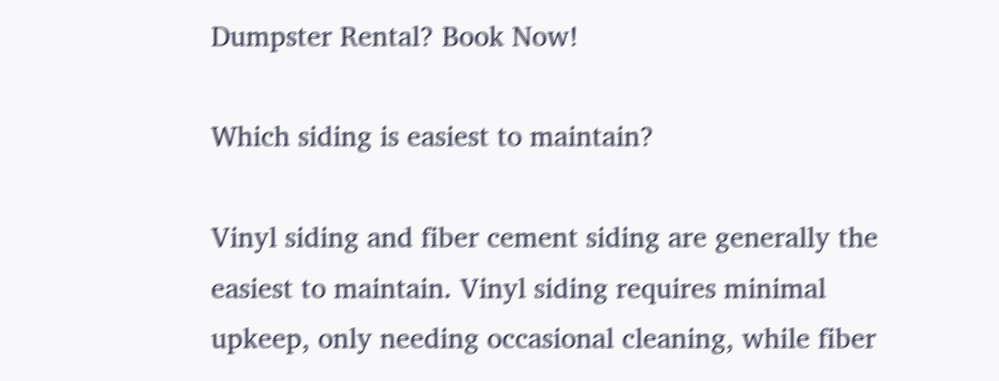Dumpster Rental? Book Now!

Which siding is easiest to maintain?

Vinyl siding and fiber cement siding are generally the easiest to maintain. Vinyl siding requires minimal upkeep, only needing occasional cleaning, while fiber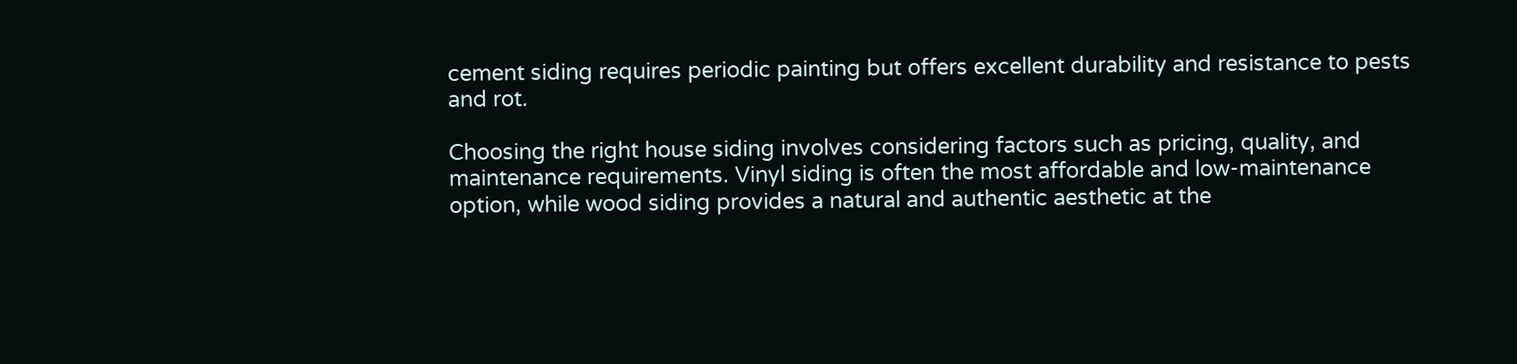cement siding requires periodic painting but offers excellent durability and resistance to pests and rot.

Choosing the right house siding involves considering factors such as pricing, quality, and maintenance requirements. Vinyl siding is often the most affordable and low-maintenance option, while wood siding provides a natural and authentic aesthetic at the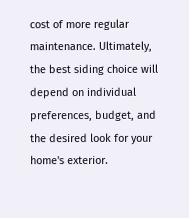cost of more regular maintenance. Ultimately, the best siding choice will depend on individual preferences, budget, and the desired look for your home's exterior.